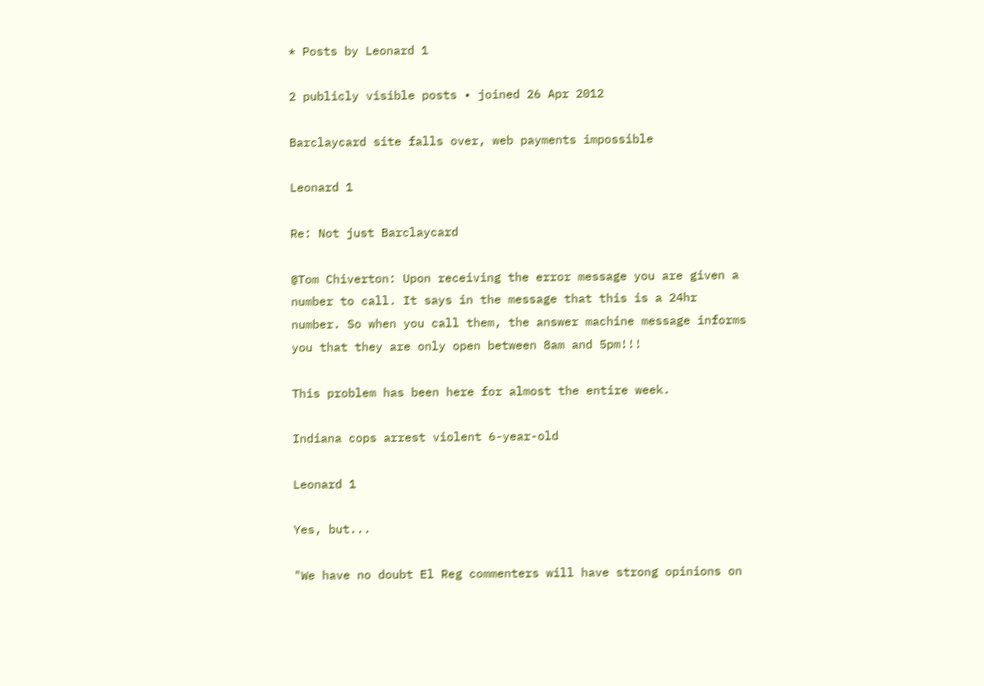* Posts by Leonard 1

2 publicly visible posts • joined 26 Apr 2012

Barclaycard site falls over, web payments impossible

Leonard 1

Re: Not just Barclaycard

@Tom Chiverton: Upon receiving the error message you are given a number to call. It says in the message that this is a 24hr number. So when you call them, the answer machine message informs you that they are only open between 8am and 5pm!!!

This problem has been here for almost the entire week.

Indiana cops arrest violent 6-year-old

Leonard 1

Yes, but...

"We have no doubt El Reg commenters will have strong opinions on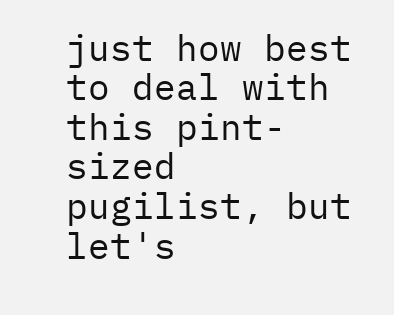just how best to deal with this pint-sized pugilist, but let's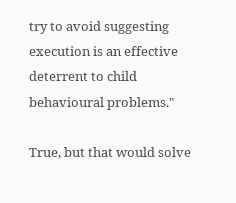try to avoid suggesting execution is an effective deterrent to child behavioural problems."

True, but that would solve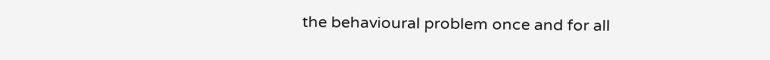the behavioural problem once and for all